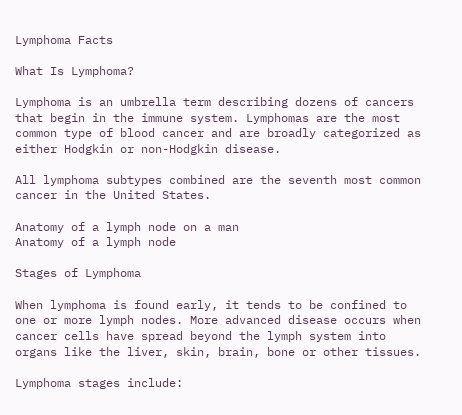Lymphoma Facts

What Is Lymphoma?

Lymphoma is an umbrella term describing dozens of cancers that begin in the immune system. Lymphomas are the most common type of blood cancer and are broadly categorized as either Hodgkin or non-Hodgkin disease.

All lymphoma subtypes combined are the seventh most common cancer in the United States.

Anatomy of a lymph node on a man
Anatomy of a lymph node

Stages of Lymphoma

When lymphoma is found early, it tends to be confined to one or more lymph nodes. More advanced disease occurs when cancer cells have spread beyond the lymph system into organs like the liver, skin, brain, bone or other tissues.

Lymphoma stages include: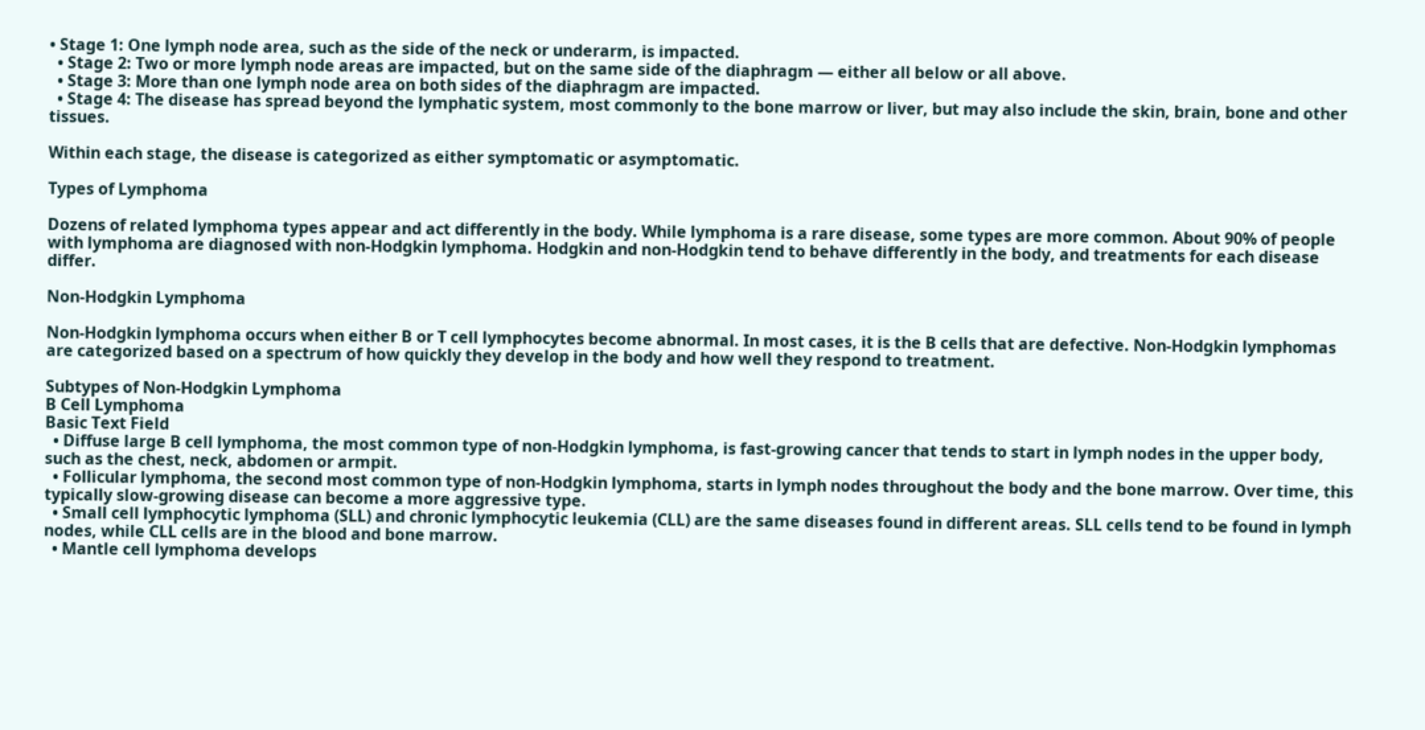• Stage 1: One lymph node area, such as the side of the neck or underarm, is impacted.
  • Stage 2: Two or more lymph node areas are impacted, but on the same side of the diaphragm — either all below or all above.
  • Stage 3: More than one lymph node area on both sides of the diaphragm are impacted.
  • Stage 4: The disease has spread beyond the lymphatic system, most commonly to the bone marrow or liver, but may also include the skin, brain, bone and other tissues.

Within each stage, the disease is categorized as either symptomatic or asymptomatic.

Types of Lymphoma

Dozens of related lymphoma types appear and act differently in the body. While lymphoma is a rare disease, some types are more common. About 90% of people with lymphoma are diagnosed with non-Hodgkin lymphoma. Hodgkin and non-Hodgkin tend to behave differently in the body, and treatments for each disease differ.

Non-Hodgkin Lymphoma

Non-Hodgkin lymphoma occurs when either B or T cell lymphocytes become abnormal. In most cases, it is the B cells that are defective. Non-Hodgkin lymphomas are categorized based on a spectrum of how quickly they develop in the body and how well they respond to treatment.

Subtypes of Non-Hodgkin Lymphoma
B Cell Lymphoma
Basic Text Field
  • Diffuse large B cell lymphoma, the most common type of non-Hodgkin lymphoma, is fast-growing cancer that tends to start in lymph nodes in the upper body, such as the chest, neck, abdomen or armpit.
  • Follicular lymphoma, the second most common type of non-Hodgkin lymphoma, starts in lymph nodes throughout the body and the bone marrow. Over time, this typically slow-growing disease can become a more aggressive type.
  • Small cell lymphocytic lymphoma (SLL) and chronic lymphocytic leukemia (CLL) are the same diseases found in different areas. SLL cells tend to be found in lymph nodes, while CLL cells are in the blood and bone marrow.
  • Mantle cell lymphoma develops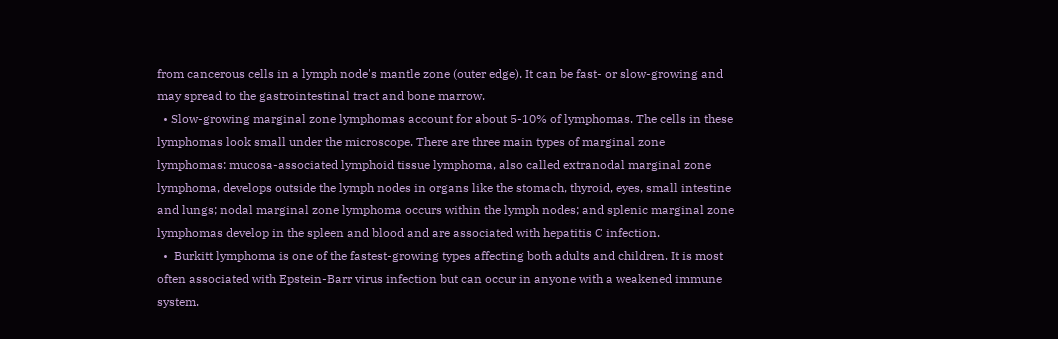from cancerous cells in a lymph node's mantle zone (outer edge). It can be fast- or slow-growing and may spread to the gastrointestinal tract and bone marrow.
  • Slow-growing marginal zone lymphomas account for about 5-10% of lymphomas. The cells in these lymphomas look small under the microscope. There are three main types of marginal zone lymphomas: mucosa-associated lymphoid tissue lymphoma, also called extranodal marginal zone lymphoma, develops outside the lymph nodes in organs like the stomach, thyroid, eyes, small intestine and lungs; nodal marginal zone lymphoma occurs within the lymph nodes; and splenic marginal zone lymphomas develop in the spleen and blood and are associated with hepatitis C infection.
  •  Burkitt lymphoma is one of the fastest-growing types affecting both adults and children. It is most often associated with Epstein-Barr virus infection but can occur in anyone with a weakened immune system.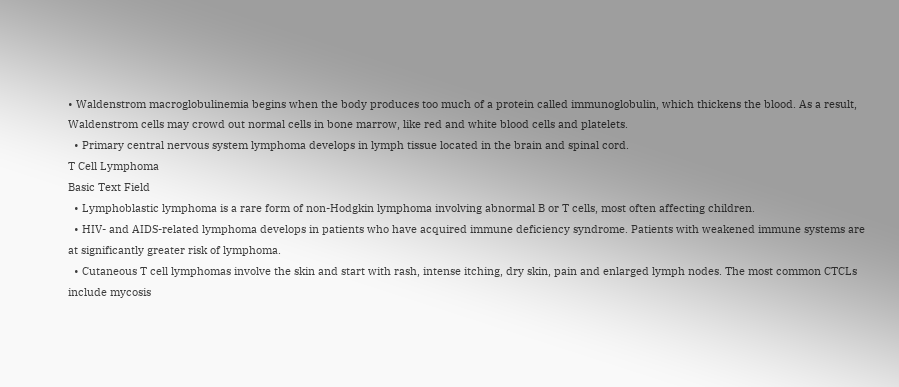• Waldenstrom macroglobulinemia begins when the body produces too much of a protein called immunoglobulin, which thickens the blood. As a result, Waldenstrom cells may crowd out normal cells in bone marrow, like red and white blood cells and platelets.
  • Primary central nervous system lymphoma develops in lymph tissue located in the brain and spinal cord.
T Cell Lymphoma
Basic Text Field
  • Lymphoblastic lymphoma is a rare form of non-Hodgkin lymphoma involving abnormal B or T cells, most often affecting children.
  • HIV- and AIDS-related lymphoma develops in patients who have acquired immune deficiency syndrome. Patients with weakened immune systems are at significantly greater risk of lymphoma.
  • Cutaneous T cell lymphomas involve the skin and start with rash, intense itching, dry skin, pain and enlarged lymph nodes. The most common CTCLs include mycosis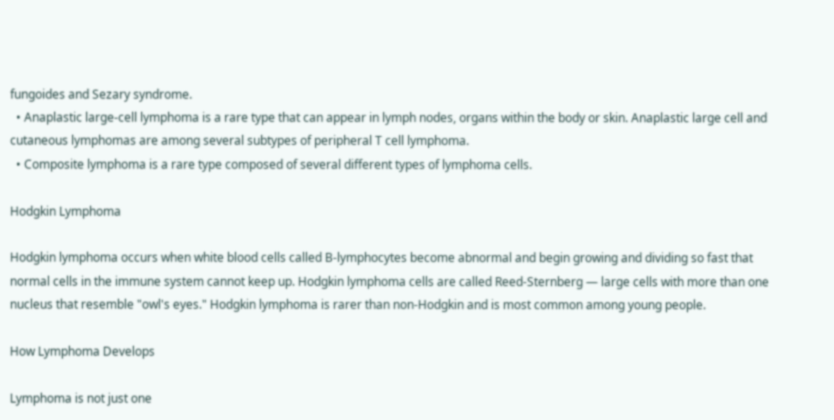fungoides and Sezary syndrome.
  • Anaplastic large-cell lymphoma is a rare type that can appear in lymph nodes, organs within the body or skin. Anaplastic large cell and cutaneous lymphomas are among several subtypes of peripheral T cell lymphoma.
  • Composite lymphoma is a rare type composed of several different types of lymphoma cells.

Hodgkin Lymphoma

Hodgkin lymphoma occurs when white blood cells called B-lymphocytes become abnormal and begin growing and dividing so fast that normal cells in the immune system cannot keep up. Hodgkin lymphoma cells are called Reed-Sternberg — large cells with more than one nucleus that resemble "owl's eyes." Hodgkin lymphoma is rarer than non-Hodgkin and is most common among young people.

How Lymphoma Develops

Lymphoma is not just one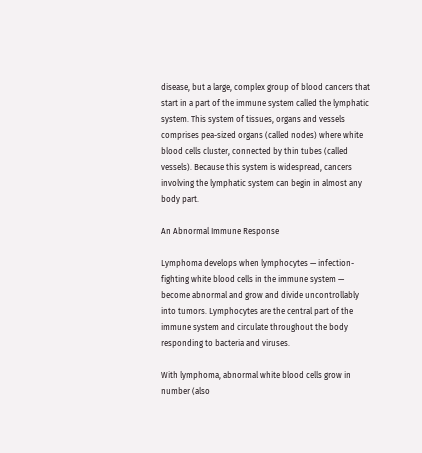disease, but a large, complex group of blood cancers that start in a part of the immune system called the lymphatic system. This system of tissues, organs and vessels comprises pea-sized organs (called nodes) where white blood cells cluster, connected by thin tubes (called vessels). Because this system is widespread, cancers involving the lymphatic system can begin in almost any body part.

An Abnormal Immune Response

Lymphoma develops when lymphocytes — infection-fighting white blood cells in the immune system — become abnormal and grow and divide uncontrollably into tumors. Lymphocytes are the central part of the immune system and circulate throughout the body responding to bacteria and viruses.

With lymphoma, abnormal white blood cells grow in number (also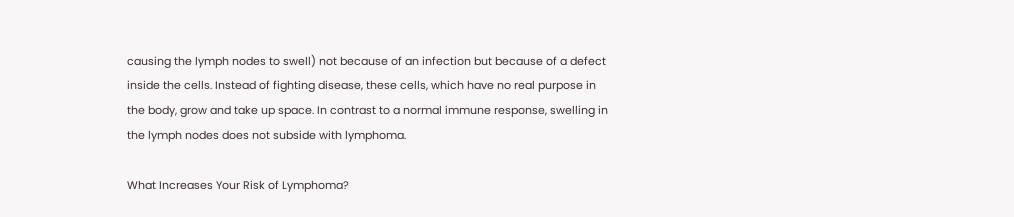causing the lymph nodes to swell) not because of an infection but because of a defect inside the cells. Instead of fighting disease, these cells, which have no real purpose in the body, grow and take up space. In contrast to a normal immune response, swelling in the lymph nodes does not subside with lymphoma.

What Increases Your Risk of Lymphoma?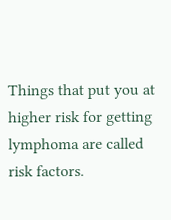Things that put you at higher risk for getting lymphoma are called risk factors.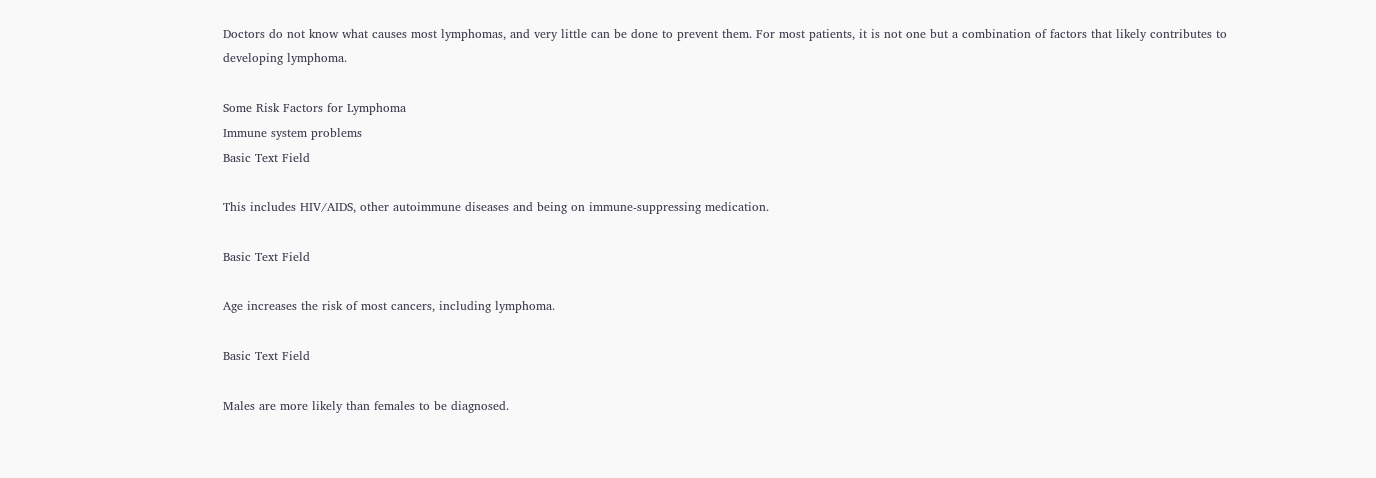Doctors do not know what causes most lymphomas, and very little can be done to prevent them. For most patients, it is not one but a combination of factors that likely contributes to developing lymphoma.

Some Risk Factors for Lymphoma
Immune system problems
Basic Text Field

This includes HIV/AIDS, other autoimmune diseases and being on immune-suppressing medication.

Basic Text Field

Age increases the risk of most cancers, including lymphoma.

Basic Text Field

Males are more likely than females to be diagnosed.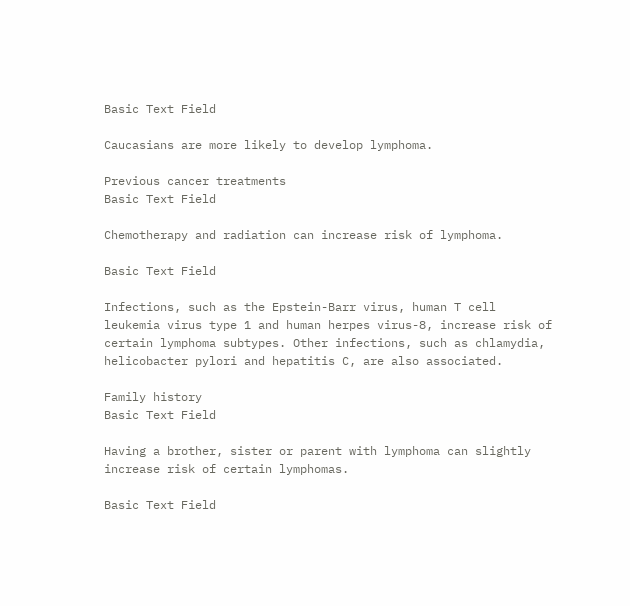Basic Text Field

Caucasians are more likely to develop lymphoma.

Previous cancer treatments
Basic Text Field

Chemotherapy and radiation can increase risk of lymphoma.

Basic Text Field

Infections, such as the Epstein-Barr virus, human T cell leukemia virus type 1 and human herpes virus-8, increase risk of certain lymphoma subtypes. Other infections, such as chlamydia, helicobacter pylori and hepatitis C, are also associated.

Family history
Basic Text Field

Having a brother, sister or parent with lymphoma can slightly increase risk of certain lymphomas.

Basic Text Field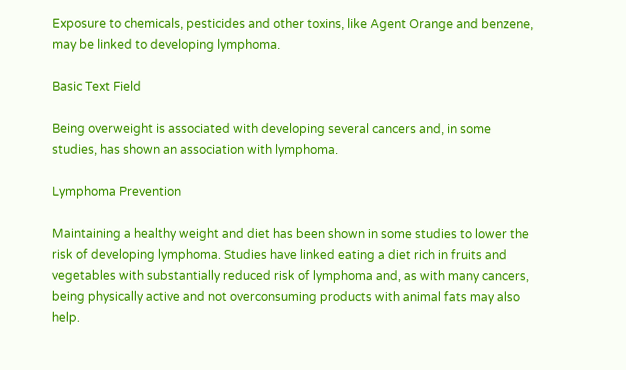Exposure to chemicals, pesticides and other toxins, like Agent Orange and benzene, may be linked to developing lymphoma.

Basic Text Field

Being overweight is associated with developing several cancers and, in some studies, has shown an association with lymphoma.

Lymphoma Prevention

Maintaining a healthy weight and diet has been shown in some studies to lower the risk of developing lymphoma. Studies have linked eating a diet rich in fruits and vegetables with substantially reduced risk of lymphoma and, as with many cancers, being physically active and not overconsuming products with animal fats may also help.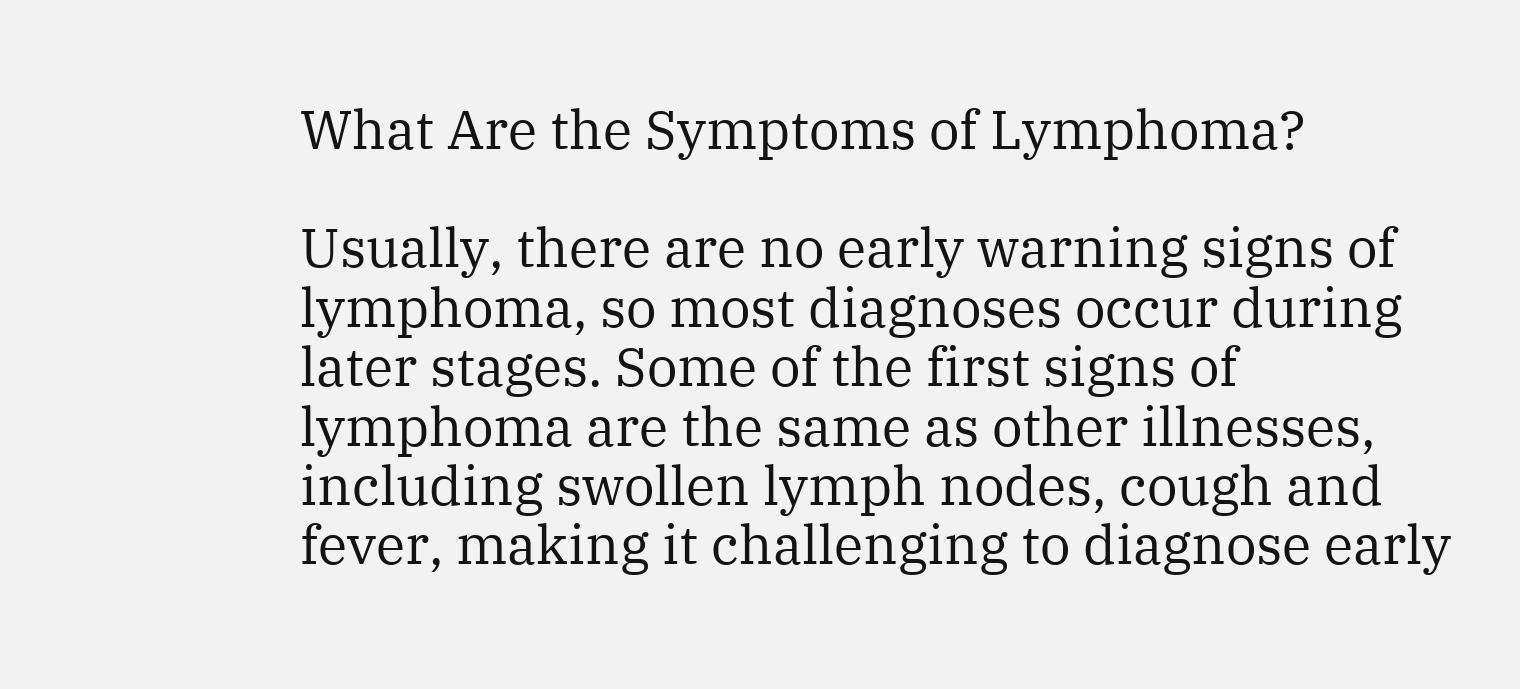What Are the Symptoms of Lymphoma?

Usually, there are no early warning signs of lymphoma, so most diagnoses occur during later stages. Some of the first signs of lymphoma are the same as other illnesses, including swollen lymph nodes, cough and fever, making it challenging to diagnose early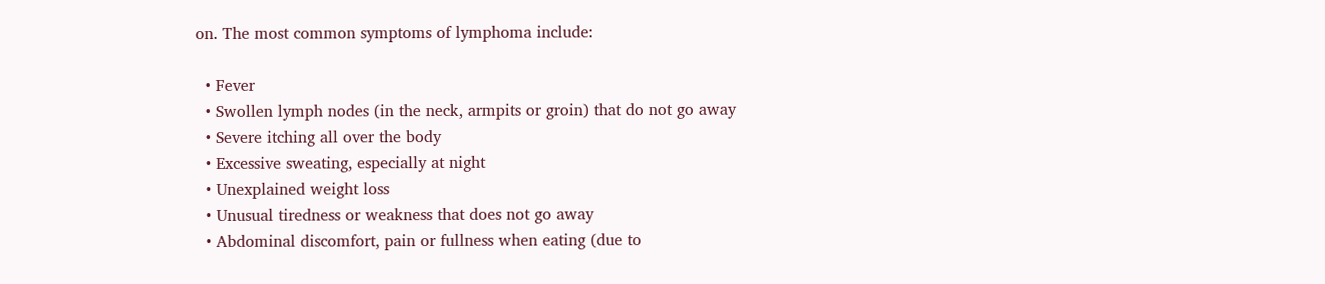on. The most common symptoms of lymphoma include:

  • Fever
  • Swollen lymph nodes (in the neck, armpits or groin) that do not go away
  • Severe itching all over the body
  • Excessive sweating, especially at night
  • Unexplained weight loss
  • Unusual tiredness or weakness that does not go away
  • Abdominal discomfort, pain or fullness when eating (due to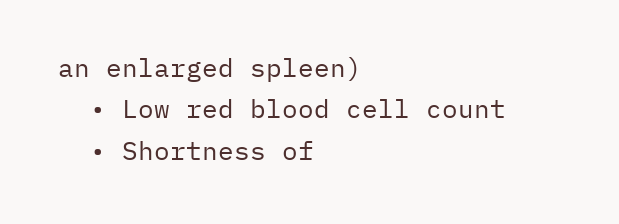an enlarged spleen)
  • Low red blood cell count
  • Shortness of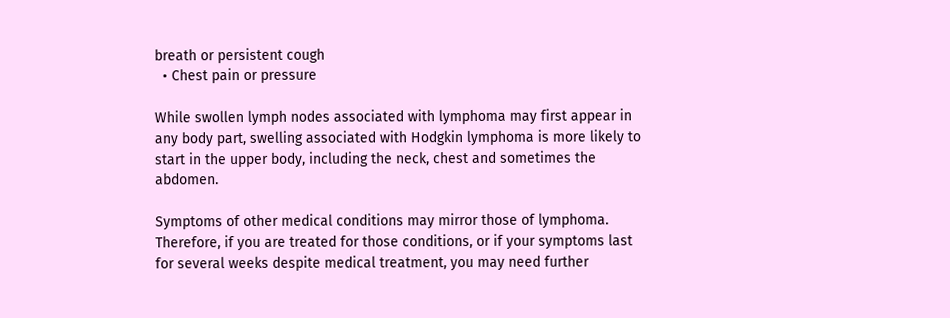breath or persistent cough
  • Chest pain or pressure

While swollen lymph nodes associated with lymphoma may first appear in any body part, swelling associated with Hodgkin lymphoma is more likely to start in the upper body, including the neck, chest and sometimes the abdomen.

Symptoms of other medical conditions may mirror those of lymphoma. Therefore, if you are treated for those conditions, or if your symptoms last for several weeks despite medical treatment, you may need further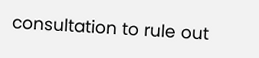consultation to rule out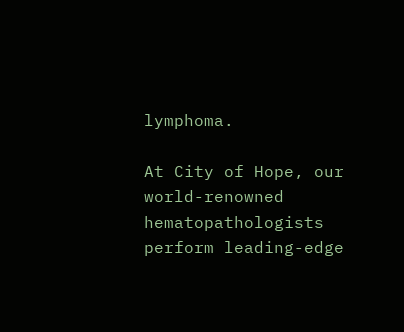lymphoma.

At City of Hope, our world-renowned hematopathologists perform leading-edge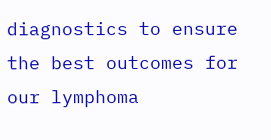diagnostics to ensure the best outcomes for our lymphoma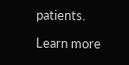patients.

Learn more